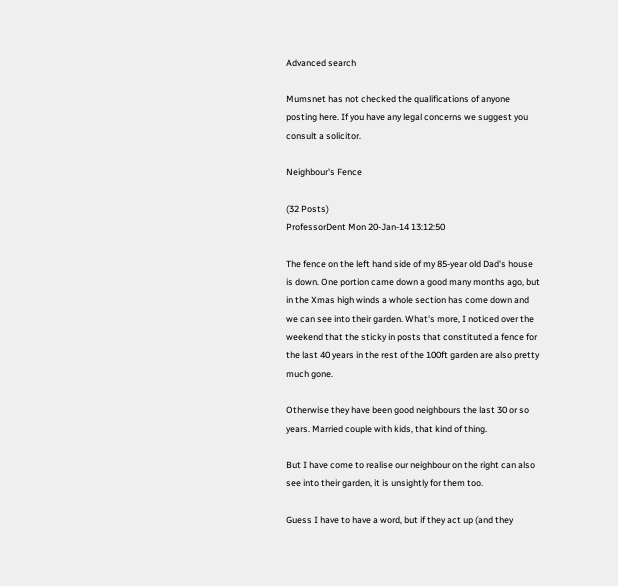Advanced search

Mumsnet has not checked the qualifications of anyone posting here. If you have any legal concerns we suggest you consult a solicitor.

Neighbour's Fence

(32 Posts)
ProfessorDent Mon 20-Jan-14 13:12:50

The fence on the left hand side of my 85-year old Dad's house is down. One portion came down a good many months ago, but in the Xmas high winds a whole section has come down and we can see into their garden. What's more, I noticed over the weekend that the sticky in posts that constituted a fence for the last 40 years in the rest of the 100ft garden are also pretty much gone.

Otherwise they have been good neighbours the last 30 or so years. Married couple with kids, that kind of thing.

But I have come to realise our neighbour on the right can also see into their garden, it is unsightly for them too.

Guess I have to have a word, but if they act up (and they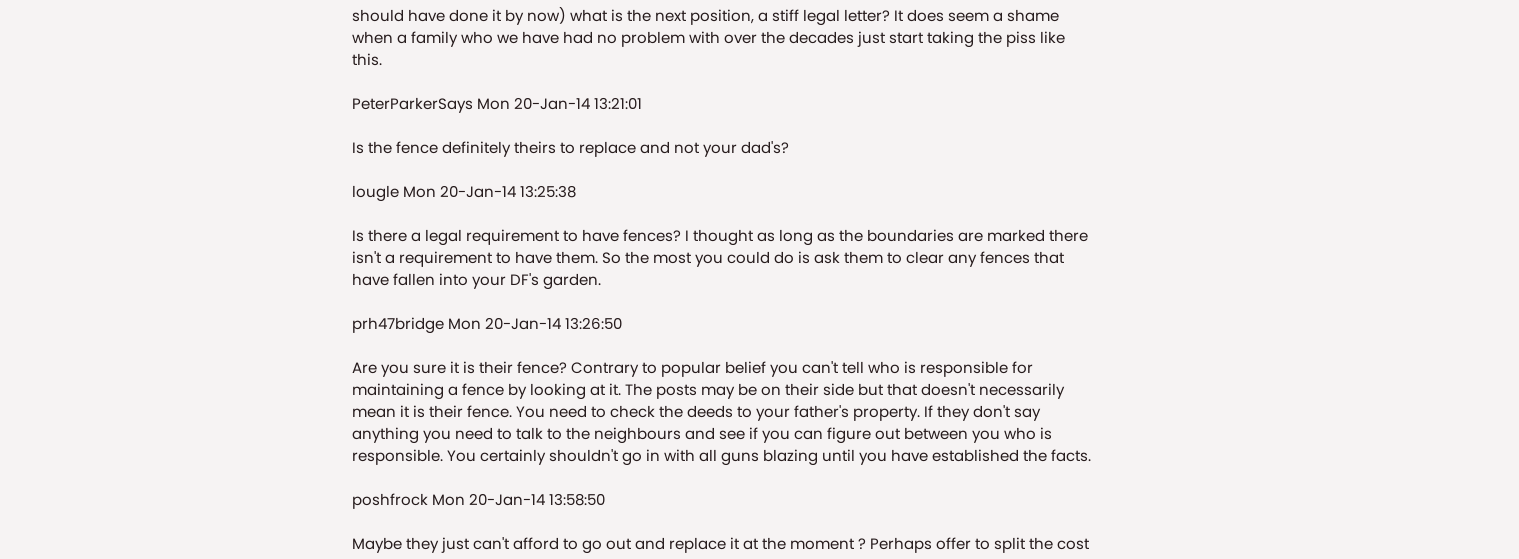should have done it by now) what is the next position, a stiff legal letter? It does seem a shame when a family who we have had no problem with over the decades just start taking the piss like this.

PeterParkerSays Mon 20-Jan-14 13:21:01

Is the fence definitely theirs to replace and not your dad's?

lougle Mon 20-Jan-14 13:25:38

Is there a legal requirement to have fences? I thought as long as the boundaries are marked there isn't a requirement to have them. So the most you could do is ask them to clear any fences that have fallen into your DF's garden.

prh47bridge Mon 20-Jan-14 13:26:50

Are you sure it is their fence? Contrary to popular belief you can't tell who is responsible for maintaining a fence by looking at it. The posts may be on their side but that doesn't necessarily mean it is their fence. You need to check the deeds to your father's property. If they don't say anything you need to talk to the neighbours and see if you can figure out between you who is responsible. You certainly shouldn't go in with all guns blazing until you have established the facts.

poshfrock Mon 20-Jan-14 13:58:50

Maybe they just can't afford to go out and replace it at the moment ? Perhaps offer to split the cost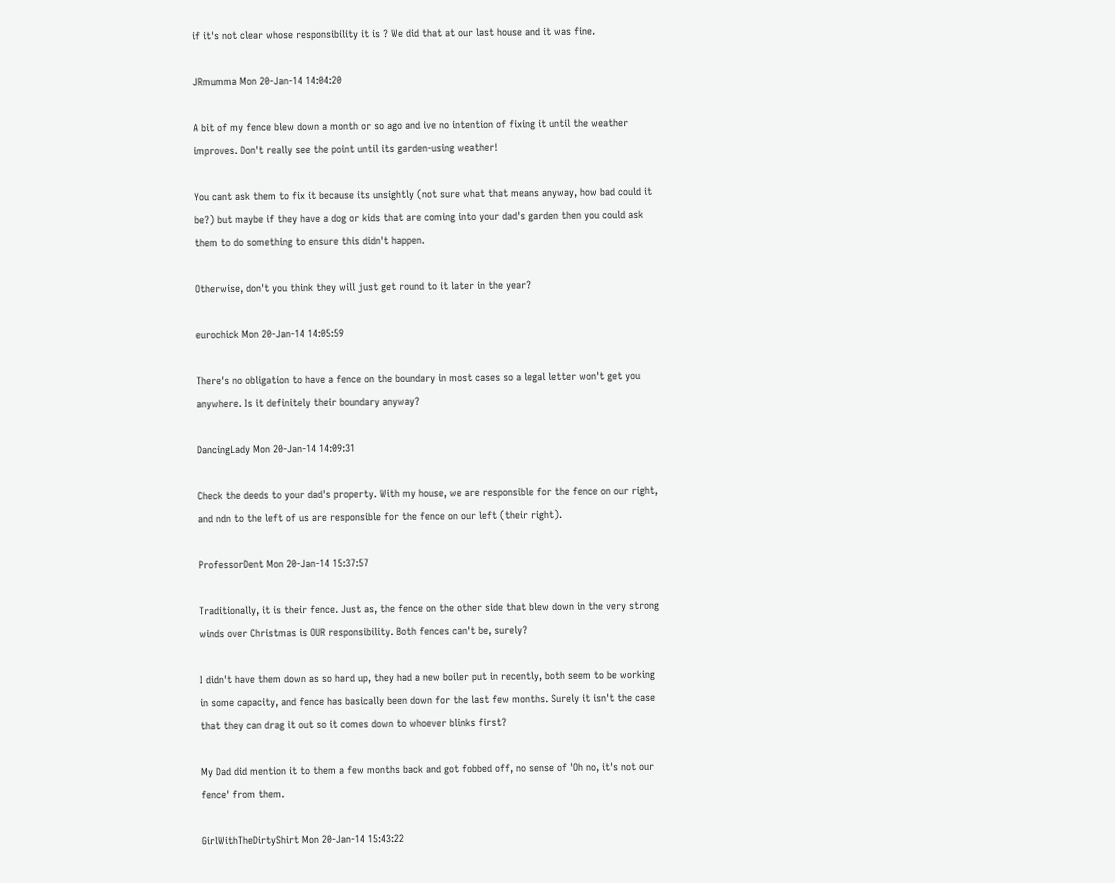if it's not clear whose responsibility it is ? We did that at our last house and it was fine.

JRmumma Mon 20-Jan-14 14:04:20

A bit of my fence blew down a month or so ago and ive no intention of fixing it until the weather improves. Don't really see the point until its garden-using weather!

You cant ask them to fix it because its unsightly (not sure what that means anyway, how bad could it be?) but maybe if they have a dog or kids that are coming into your dad's garden then you could ask them to do something to ensure this didn't happen.

Otherwise, don't you think they will just get round to it later in the year?

eurochick Mon 20-Jan-14 14:05:59

There's no obligation to have a fence on the boundary in most cases so a legal letter won't get you anywhere. Is it definitely their boundary anyway?

DancingLady Mon 20-Jan-14 14:09:31

Check the deeds to your dad's property. With my house, we are responsible for the fence on our right, and ndn to the left of us are responsible for the fence on our left (their right).

ProfessorDent Mon 20-Jan-14 15:37:57

Traditionally, it is their fence. Just as, the fence on the other side that blew down in the very strong winds over Christmas is OUR responsibility. Both fences can't be, surely?

I didn't have them down as so hard up, they had a new boiler put in recently, both seem to be working in some capacity, and fence has basically been down for the last few months. Surely it isn't the case that they can drag it out so it comes down to whoever blinks first?

My Dad did mention it to them a few months back and got fobbed off, no sense of 'Oh no, it's not our fence' from them.

GirlWithTheDirtyShirt Mon 20-Jan-14 15:43:22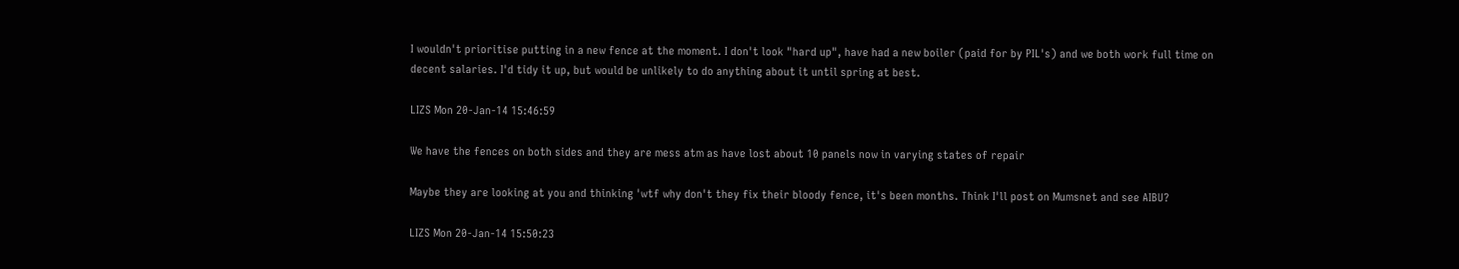I wouldn't prioritise putting in a new fence at the moment. I don't look "hard up", have had a new boiler (paid for by PIL's) and we both work full time on decent salaries. I'd tidy it up, but would be unlikely to do anything about it until spring at best.

LIZS Mon 20-Jan-14 15:46:59

We have the fences on both sides and they are mess atm as have lost about 10 panels now in varying states of repair

Maybe they are looking at you and thinking 'wtf why don't they fix their bloody fence, it's been months. Think I'll post on Mumsnet and see AIBU?

LIZS Mon 20-Jan-14 15:50:23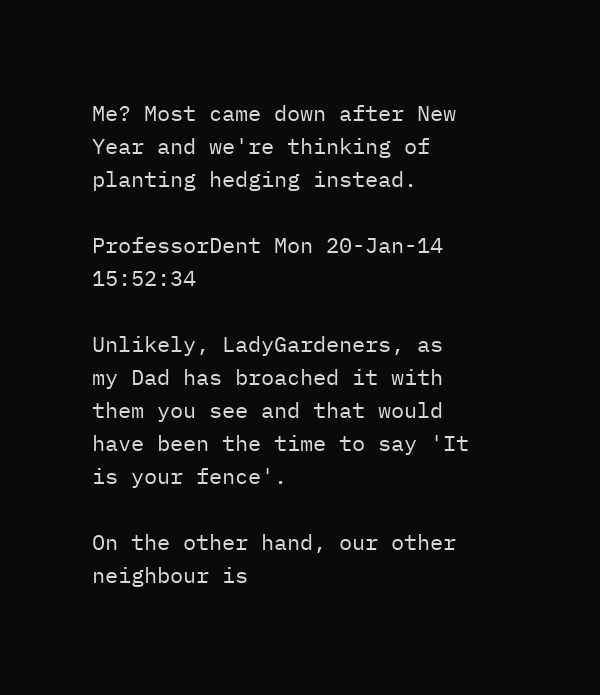Me? Most came down after New Year and we're thinking of planting hedging instead.

ProfessorDent Mon 20-Jan-14 15:52:34

Unlikely, LadyGardeners, as my Dad has broached it with them you see and that would have been the time to say 'It is your fence'.

On the other hand, our other neighbour is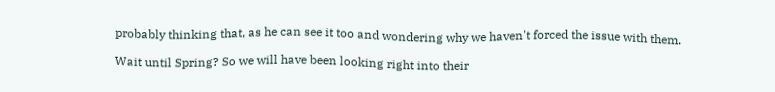probably thinking that, as he can see it too and wondering why we haven't forced the issue with them.

Wait until Spring? So we will have been looking right into their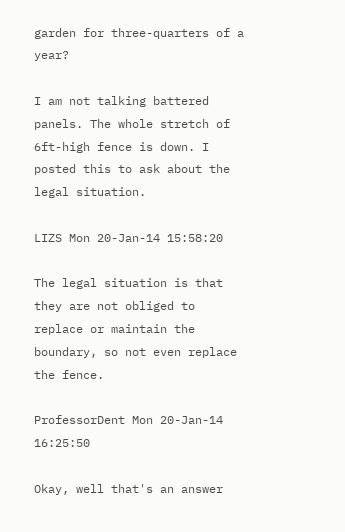garden for three-quarters of a year?

I am not talking battered panels. The whole stretch of 6ft-high fence is down. I posted this to ask about the legal situation.

LIZS Mon 20-Jan-14 15:58:20

The legal situation is that they are not obliged to replace or maintain the boundary, so not even replace the fence.

ProfessorDent Mon 20-Jan-14 16:25:50

Okay, well that's an answer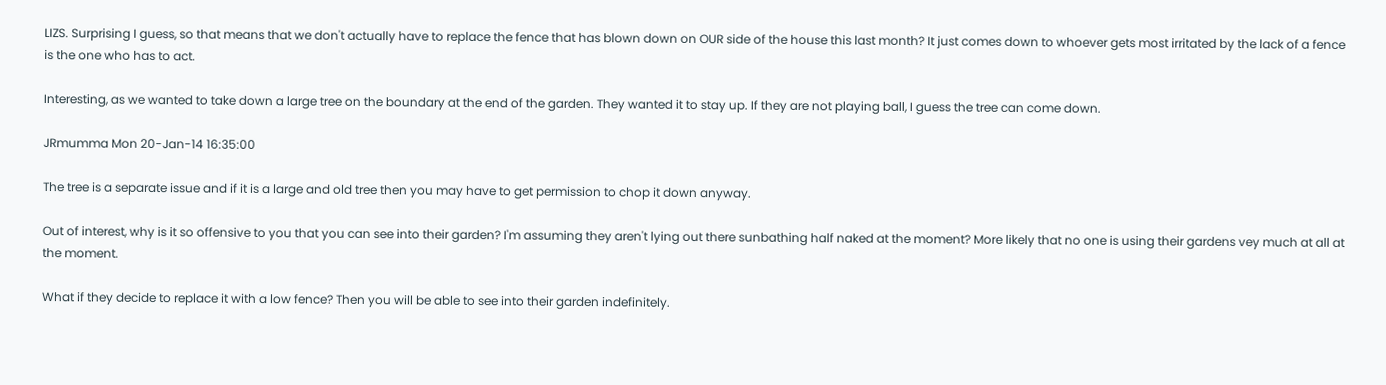LIZS. Surprising I guess, so that means that we don't actually have to replace the fence that has blown down on OUR side of the house this last month? It just comes down to whoever gets most irritated by the lack of a fence is the one who has to act.

Interesting, as we wanted to take down a large tree on the boundary at the end of the garden. They wanted it to stay up. If they are not playing ball, I guess the tree can come down.

JRmumma Mon 20-Jan-14 16:35:00

The tree is a separate issue and if it is a large and old tree then you may have to get permission to chop it down anyway.

Out of interest, why is it so offensive to you that you can see into their garden? I'm assuming they aren't lying out there sunbathing half naked at the moment? More likely that no one is using their gardens vey much at all at the moment.

What if they decide to replace it with a low fence? Then you will be able to see into their garden indefinitely.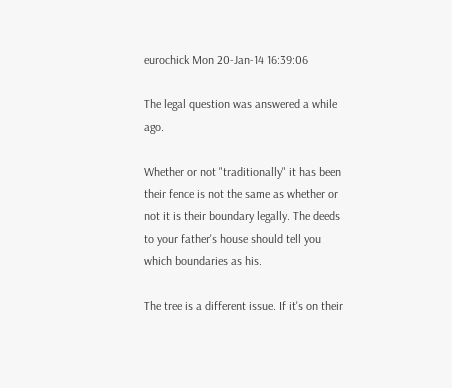eurochick Mon 20-Jan-14 16:39:06

The legal question was answered a while ago.

Whether or not "traditionally" it has been their fence is not the same as whether or not it is their boundary legally. The deeds to your father's house should tell you which boundaries as his.

The tree is a different issue. If it's on their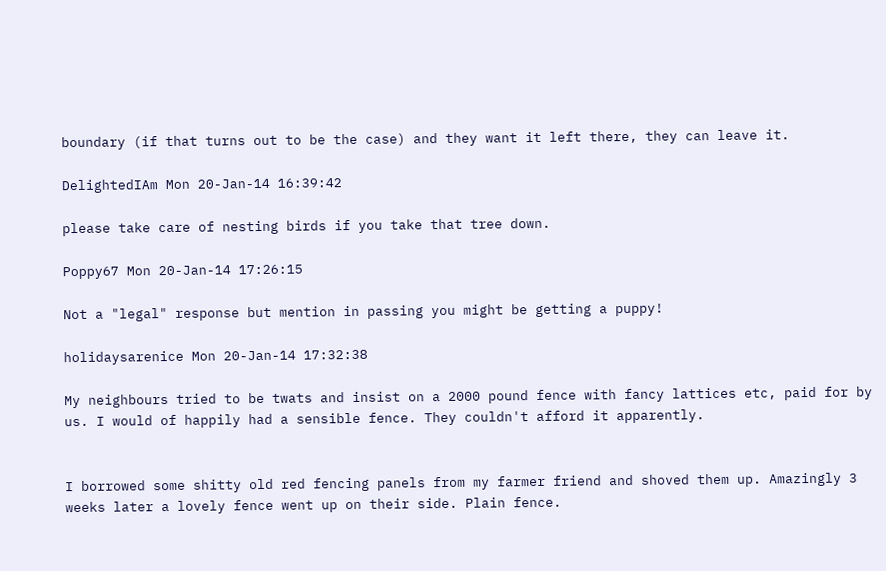boundary (if that turns out to be the case) and they want it left there, they can leave it.

DelightedIAm Mon 20-Jan-14 16:39:42

please take care of nesting birds if you take that tree down.

Poppy67 Mon 20-Jan-14 17:26:15

Not a "legal" response but mention in passing you might be getting a puppy!

holidaysarenice Mon 20-Jan-14 17:32:38

My neighbours tried to be twats and insist on a 2000 pound fence with fancy lattices etc, paid for by us. I would of happily had a sensible fence. They couldn't afford it apparently.


I borrowed some shitty old red fencing panels from my farmer friend and shoved them up. Amazingly 3 weeks later a lovely fence went up on their side. Plain fence.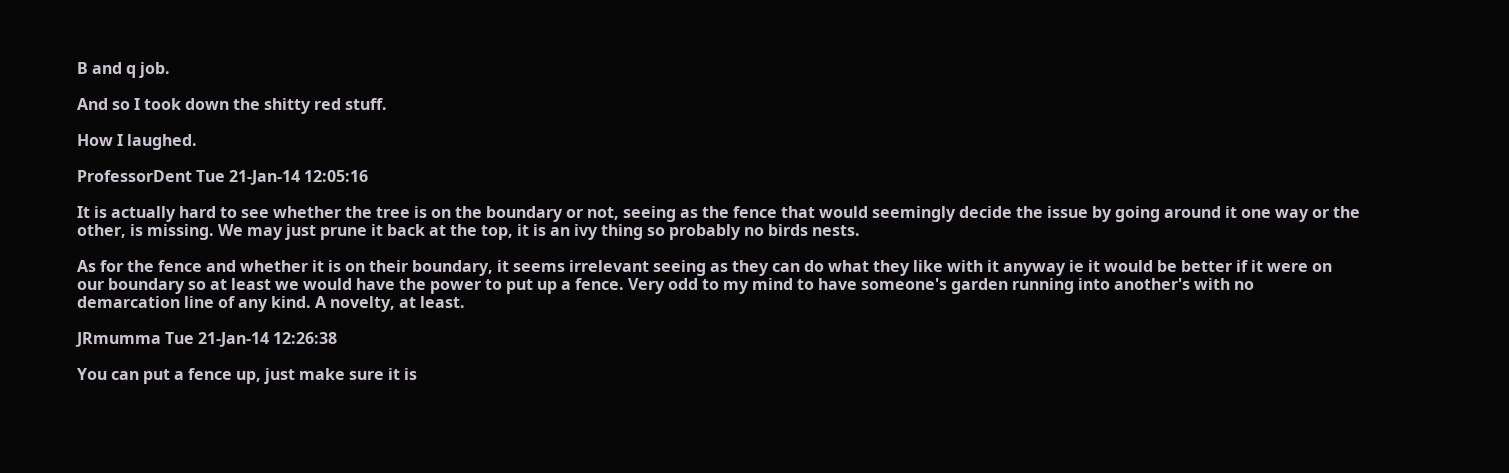B and q job.

And so I took down the shitty red stuff.

How I laughed.

ProfessorDent Tue 21-Jan-14 12:05:16

It is actually hard to see whether the tree is on the boundary or not, seeing as the fence that would seemingly decide the issue by going around it one way or the other, is missing. We may just prune it back at the top, it is an ivy thing so probably no birds nests.

As for the fence and whether it is on their boundary, it seems irrelevant seeing as they can do what they like with it anyway ie it would be better if it were on our boundary so at least we would have the power to put up a fence. Very odd to my mind to have someone's garden running into another's with no demarcation line of any kind. A novelty, at least.

JRmumma Tue 21-Jan-14 12:26:38

You can put a fence up, just make sure it is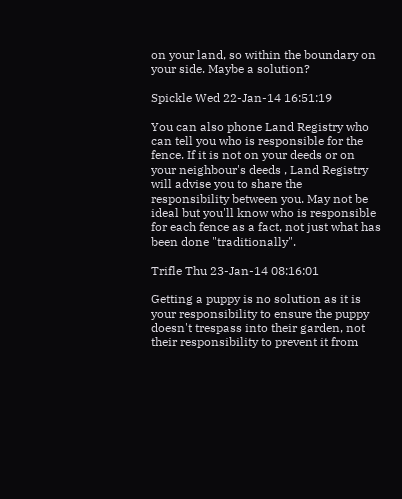on your land, so within the boundary on your side. Maybe a solution?

Spickle Wed 22-Jan-14 16:51:19

You can also phone Land Registry who can tell you who is responsible for the fence. If it is not on your deeds or on your neighbour's deeds , Land Registry will advise you to share the responsibility between you. May not be ideal but you'll know who is responsible for each fence as a fact, not just what has been done "traditionally".

Trifle Thu 23-Jan-14 08:16:01

Getting a puppy is no solution as it is your responsibility to ensure the puppy doesn't trespass into their garden, not their responsibility to prevent it from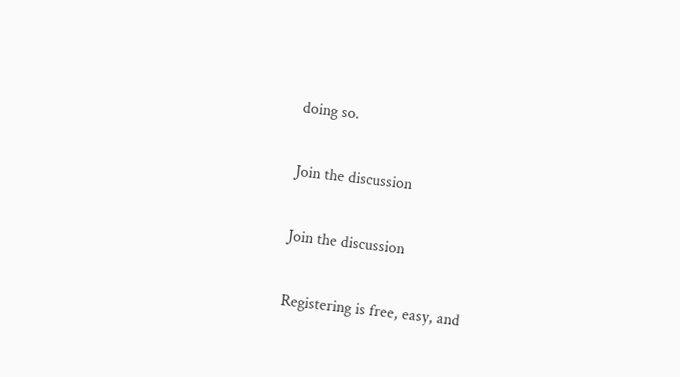doing so.

Join the discussion

Join the discussion

Registering is free, easy, and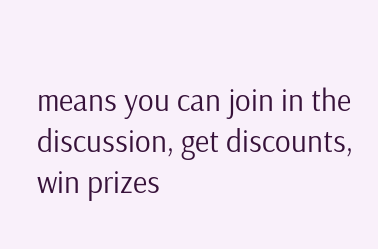means you can join in the discussion, get discounts, win prizes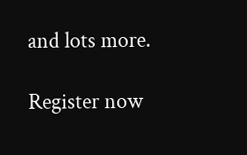and lots more.

Register now